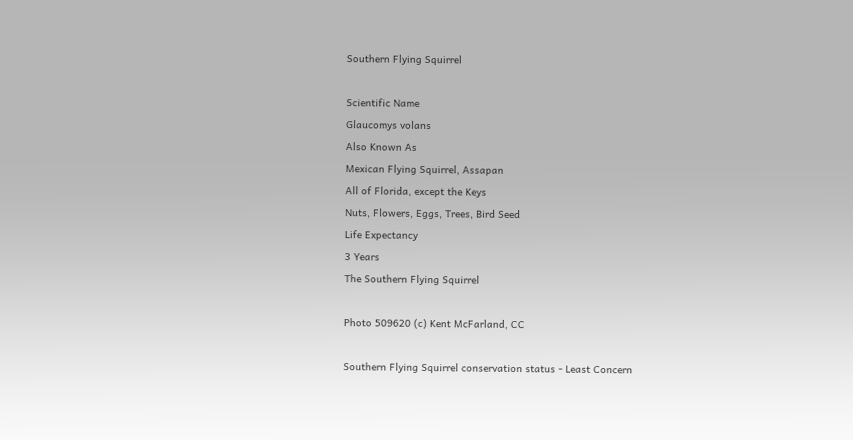Southern Flying Squirrel

Scientific Name
Glaucomys volans
Also Known As
Mexican Flying Squirrel, Assapan
All of Florida, except the Keys
Nuts, Flowers, Eggs, Trees, Bird Seed
Life Expectancy
3 Years
The Southern Flying Squirrel

Photo 509620 (c) Kent McFarland, CC

Southern Flying Squirrel conservation status - Least Concern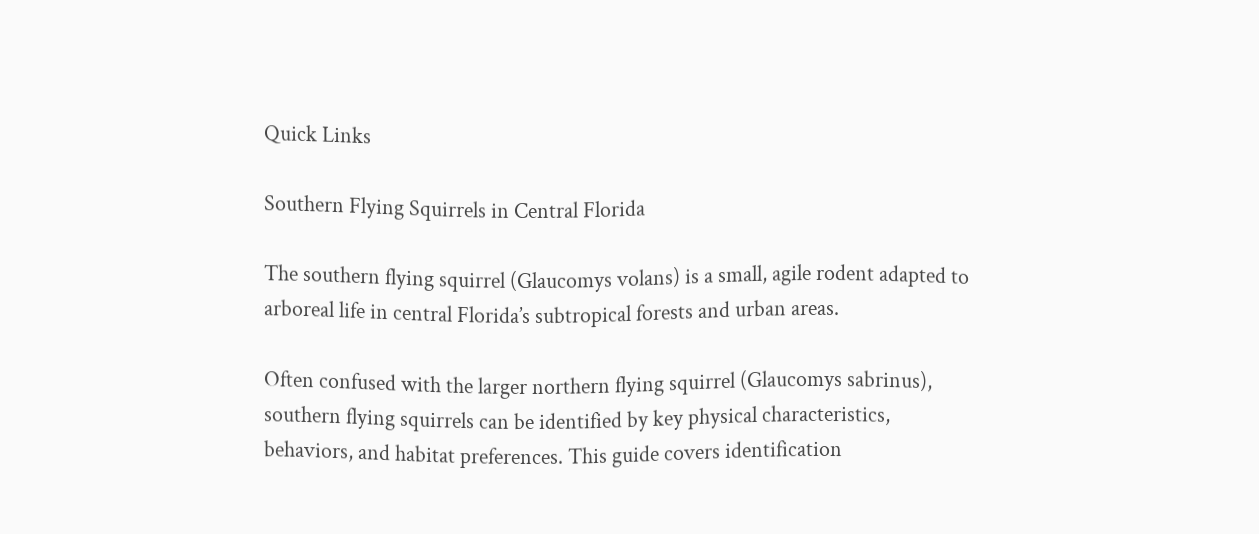Quick Links

Southern Flying Squirrels in Central Florida

The southern flying squirrel (Glaucomys volans) is a small, agile rodent adapted to arboreal life in central Florida’s subtropical forests and urban areas.

Often confused with the larger northern flying squirrel (Glaucomys sabrinus), southern flying squirrels can be identified by key physical characteristics, behaviors, and habitat preferences. This guide covers identification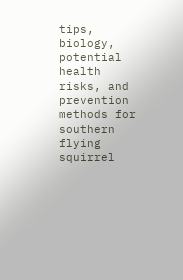tips, biology, potential health risks, and prevention methods for southern flying squirrel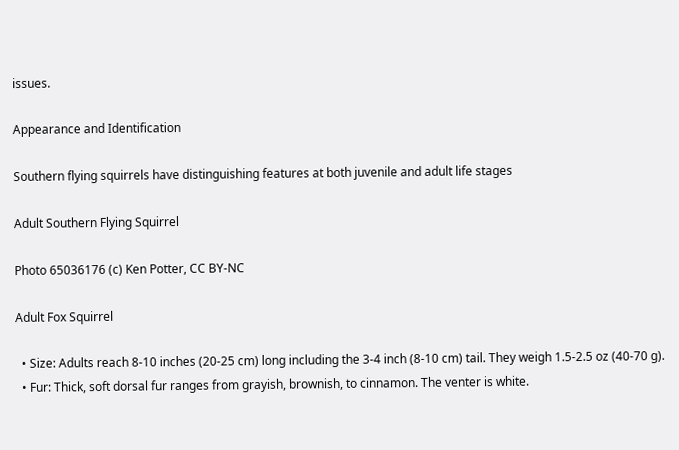issues.

Appearance and Identification

Southern flying squirrels have distinguishing features at both juvenile and adult life stages

Adult Southern Flying Squirrel

Photo 65036176 (c) Ken Potter, CC BY-NC

Adult Fox Squirrel

  • Size: Adults reach 8-10 inches (20-25 cm) long including the 3-4 inch (8-10 cm) tail. They weigh 1.5-2.5 oz (40-70 g).
  • Fur: Thick, soft dorsal fur ranges from grayish, brownish, to cinnamon. The venter is white.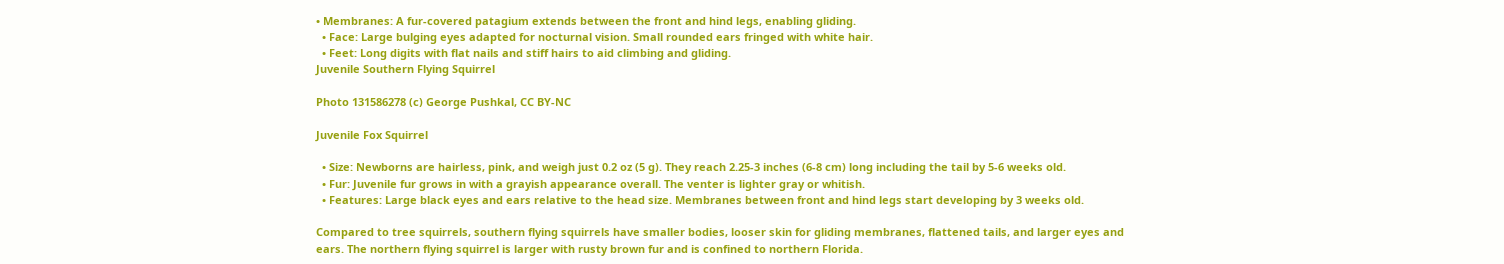• Membranes: A fur-covered patagium extends between the front and hind legs, enabling gliding.
  • Face: Large bulging eyes adapted for nocturnal vision. Small rounded ears fringed with white hair.
  • Feet: Long digits with flat nails and stiff hairs to aid climbing and gliding.
Juvenile Southern Flying Squirrel

Photo 131586278 (c) George Pushkal, CC BY-NC

Juvenile Fox Squirrel

  • Size: Newborns are hairless, pink, and weigh just 0.2 oz (5 g). They reach 2.25-3 inches (6-8 cm) long including the tail by 5-6 weeks old.
  • Fur: Juvenile fur grows in with a grayish appearance overall. The venter is lighter gray or whitish.
  • Features: Large black eyes and ears relative to the head size. Membranes between front and hind legs start developing by 3 weeks old.

Compared to tree squirrels, southern flying squirrels have smaller bodies, looser skin for gliding membranes, flattened tails, and larger eyes and ears. The northern flying squirrel is larger with rusty brown fur and is confined to northern Florida.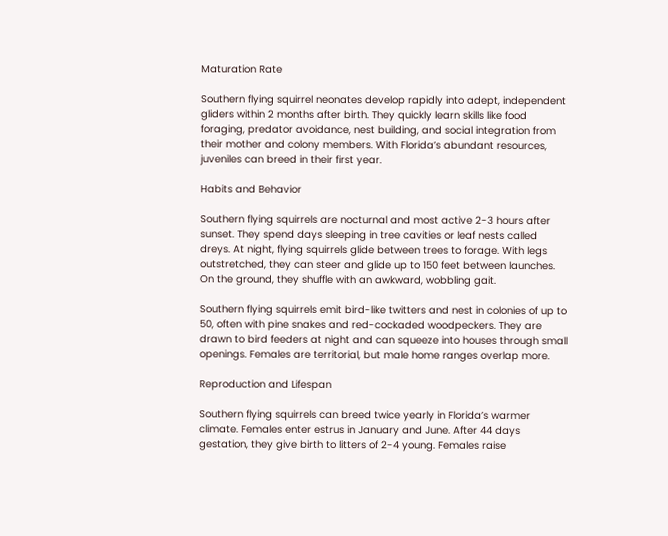Maturation Rate

Southern flying squirrel neonates develop rapidly into adept, independent gliders within 2 months after birth. They quickly learn skills like food foraging, predator avoidance, nest building, and social integration from their mother and colony members. With Florida’s abundant resources, juveniles can breed in their first year.

Habits and Behavior

Southern flying squirrels are nocturnal and most active 2-3 hours after sunset. They spend days sleeping in tree cavities or leaf nests called dreys. At night, flying squirrels glide between trees to forage. With legs outstretched, they can steer and glide up to 150 feet between launches. On the ground, they shuffle with an awkward, wobbling gait.

Southern flying squirrels emit bird-like twitters and nest in colonies of up to 50, often with pine snakes and red-cockaded woodpeckers. They are drawn to bird feeders at night and can squeeze into houses through small openings. Females are territorial, but male home ranges overlap more.

Reproduction and Lifespan

Southern flying squirrels can breed twice yearly in Florida’s warmer climate. Females enter estrus in January and June. After 44 days gestation, they give birth to litters of 2-4 young. Females raise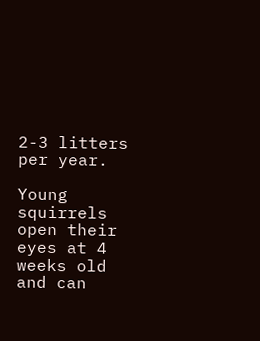2-3 litters per year.

Young squirrels open their eyes at 4 weeks old and can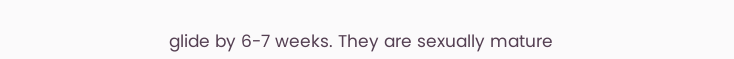glide by 6-7 weeks. They are sexually mature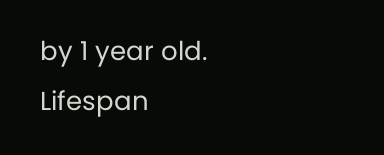by 1 year old. Lifespan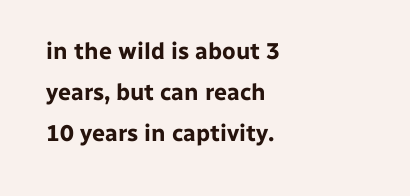in the wild is about 3 years, but can reach 10 years in captivity.